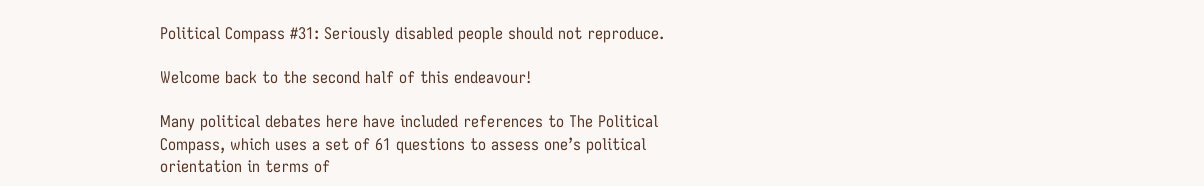Political Compass #31: Seriously disabled people should not reproduce.

Welcome back to the second half of this endeavour!

Many political debates here have included references to The Political Compass, which uses a set of 61 questions to assess one’s political orientation in terms of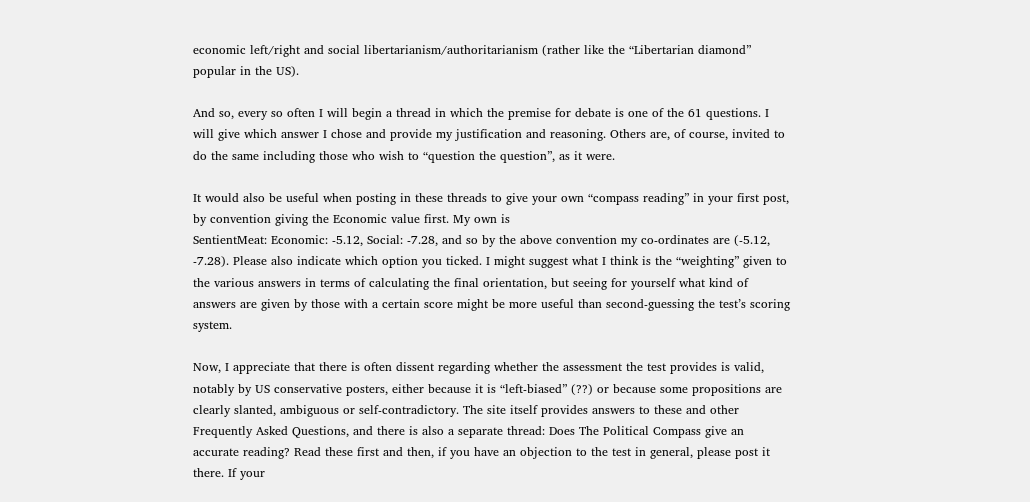economic left/right and social libertarianism/authoritarianism (rather like the “Libertarian diamond” popular in the US).

And so, every so often I will begin a thread in which the premise for debate is one of the 61 questions. I will give which answer I chose and provide my justification and reasoning. Others are, of course, invited to do the same including those who wish to “question the question”, as it were.

It would also be useful when posting in these threads to give your own “compass reading” in your first post, by convention giving the Economic value first. My own is
SentientMeat: Economic: -5.12, Social: -7.28, and so by the above convention my co-ordinates are (-5.12, -7.28). Please also indicate which option you ticked. I might suggest what I think is the “weighting” given to the various answers in terms of calculating the final orientation, but seeing for yourself what kind of answers are given by those with a certain score might be more useful than second-guessing the test’s scoring system.

Now, I appreciate that there is often dissent regarding whether the assessment the test provides is valid, notably by US conservative posters, either because it is “left-biased” (??) or because some propositions are clearly slanted, ambiguous or self-contradictory. The site itself provides answers to these and other Frequently Asked Questions, and there is also a separate thread: Does The Political Compass give an accurate reading? Read these first and then, if you have an objection to the test in general, please post it there. If your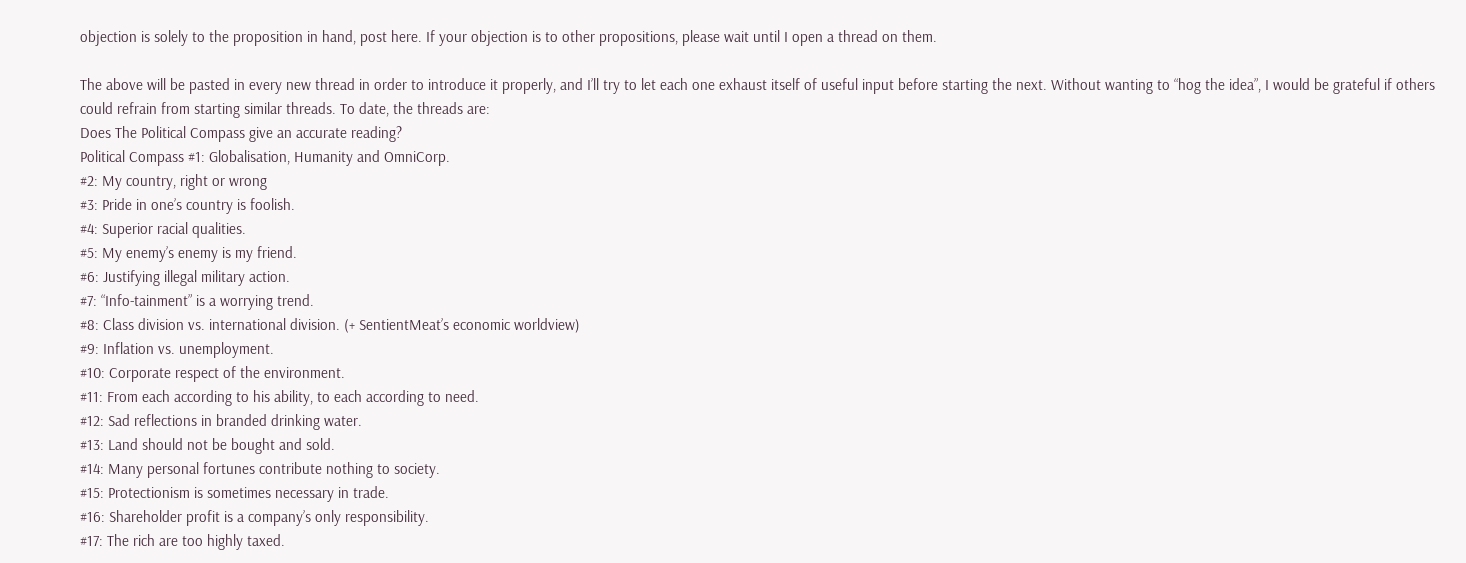objection is solely to the proposition in hand, post here. If your objection is to other propositions, please wait until I open a thread on them.

The above will be pasted in every new thread in order to introduce it properly, and I’ll try to let each one exhaust itself of useful input before starting the next. Without wanting to “hog the idea”, I would be grateful if others could refrain from starting similar threads. To date, the threads are:
Does The Political Compass give an accurate reading?
Political Compass #1: Globalisation, Humanity and OmniCorp.
#2: My country, right or wrong
#3: Pride in one’s country is foolish.
#4: Superior racial qualities.
#5: My enemy’s enemy is my friend.
#6: Justifying illegal military action.
#7: “Info-tainment” is a worrying trend.
#8: Class division vs. international division. (+ SentientMeat’s economic worldview)
#9: Inflation vs. unemployment.
#10: Corporate respect of the environment.
#11: From each according to his ability, to each according to need.
#12: Sad reflections in branded drinking water.
#13: Land should not be bought and sold.
#14: Many personal fortunes contribute nothing to society.
#15: Protectionism is sometimes necessary in trade.
#16: Shareholder profit is a company’s only responsibility.
#17: The rich are too highly taxed.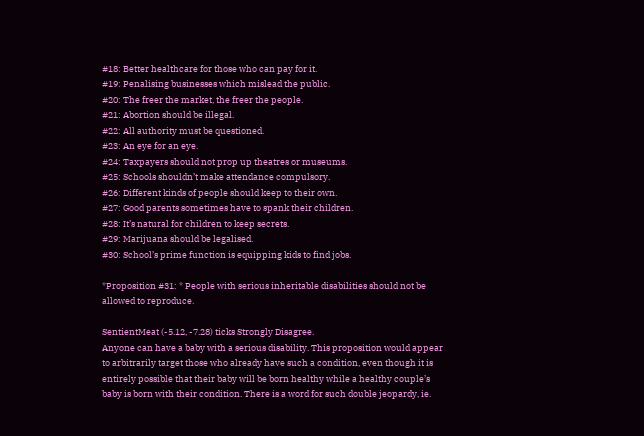#18: Better healthcare for those who can pay for it.
#19: Penalising businesses which mislead the public.
#20: The freer the market, the freer the people.
#21: Abortion should be illegal.
#22: All authority must be questioned.
#23: An eye for an eye.
#24: Taxpayers should not prop up theatres or museums.
#25: Schools shouldn’t make attendance compulsory.
#26: Different kinds of people should keep to their own.
#27: Good parents sometimes have to spank their children.
#28: It’s natural for children to keep secrets.
#29: Marijuana should be legalised.
#30: School’s prime function is equipping kids to find jobs.

*Proposition #31: * People with serious inheritable disabilities should not be allowed to reproduce.

SentientMeat (-5.12, -7.28) ticks Strongly Disagree.
Anyone can have a baby with a serious disability. This proposition would appear to arbitrarily target those who already have such a condition, even though it is entirely possible that their baby will be born healthy while a healthy couple’s baby is born with their condition. There is a word for such double jeopardy, ie.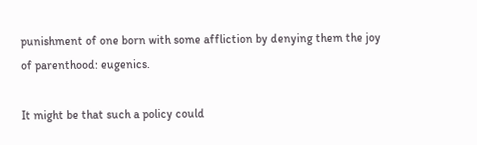punishment of one born with some affliction by denying them the joy of parenthood: eugenics.

It might be that such a policy could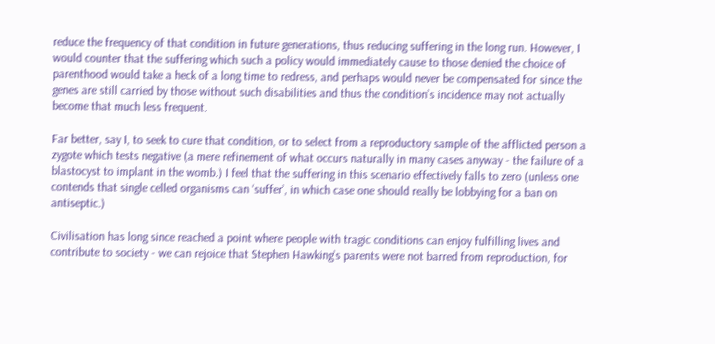reduce the frequency of that condition in future generations, thus reducing suffering in the long run. However, I would counter that the suffering which such a policy would immediately cause to those denied the choice of parenthood would take a heck of a long time to redress, and perhaps would never be compensated for since the genes are still carried by those without such disabilities and thus the condition’s incidence may not actually become that much less frequent.

Far better, say I, to seek to cure that condition, or to select from a reproductory sample of the afflicted person a zygote which tests negative (a mere refinement of what occurs naturally in many cases anyway - the failure of a blastocyst to implant in the womb.) I feel that the suffering in this scenario effectively falls to zero (unless one contends that single celled organisms can ‘suffer’, in which case one should really be lobbying for a ban on antiseptic.)

Civilisation has long since reached a point where people with tragic conditions can enjoy fulfilling lives and contribute to society - we can rejoice that Stephen Hawking’s parents were not barred from reproduction, for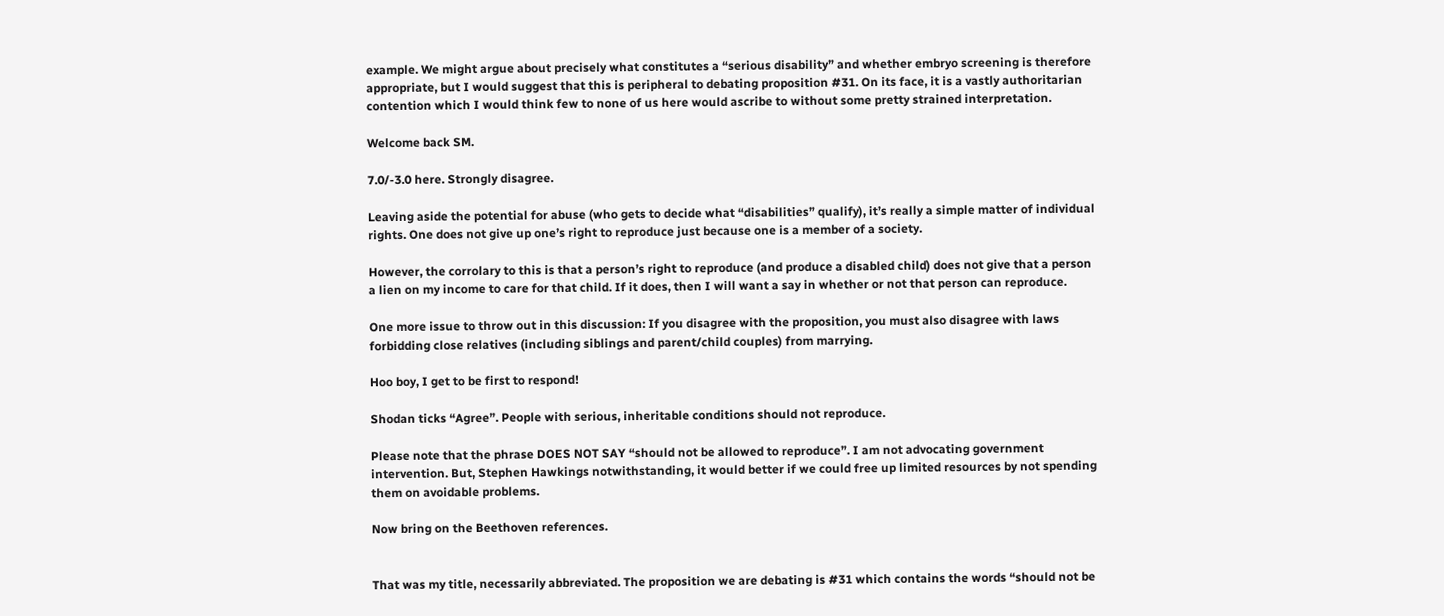example. We might argue about precisely what constitutes a “serious disability” and whether embryo screening is therefore appropriate, but I would suggest that this is peripheral to debating proposition #31. On its face, it is a vastly authoritarian contention which I would think few to none of us here would ascribe to without some pretty strained interpretation.

Welcome back SM.

7.0/-3.0 here. Strongly disagree.

Leaving aside the potential for abuse (who gets to decide what “disabilities” qualify), it’s really a simple matter of individual rights. One does not give up one’s right to reproduce just because one is a member of a society.

However, the corrolary to this is that a person’s right to reproduce (and produce a disabled child) does not give that a person a lien on my income to care for that child. If it does, then I will want a say in whether or not that person can reproduce.

One more issue to throw out in this discussion: If you disagree with the proposition, you must also disagree with laws forbidding close relatives (including siblings and parent/child couples) from marrying.

Hoo boy, I get to be first to respond!

Shodan ticks “Agree”. People with serious, inheritable conditions should not reproduce.

Please note that the phrase DOES NOT SAY “should not be allowed to reproduce”. I am not advocating government intervention. But, Stephen Hawkings notwithstanding, it would better if we could free up limited resources by not spending them on avoidable problems.

Now bring on the Beethoven references.


That was my title, necessarily abbreviated. The proposition we are debating is #31 which contains the words “should not be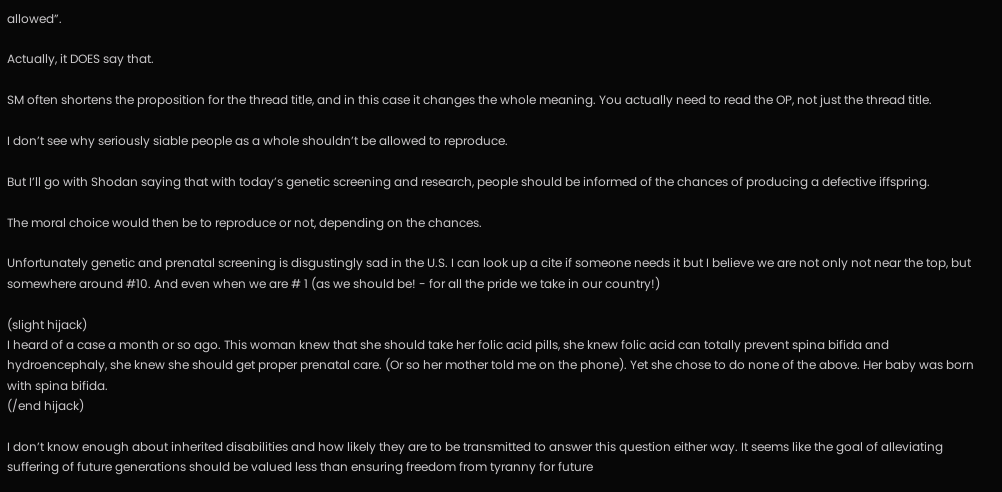allowed”.

Actually, it DOES say that.

SM often shortens the proposition for the thread title, and in this case it changes the whole meaning. You actually need to read the OP, not just the thread title.

I don’t see why seriously siable people as a whole shouldn’t be allowed to reproduce.

But I’ll go with Shodan saying that with today’s genetic screening and research, people should be informed of the chances of producing a defective iffspring.

The moral choice would then be to reproduce or not, depending on the chances.

Unfortunately genetic and prenatal screening is disgustingly sad in the U.S. I can look up a cite if someone needs it but I believe we are not only not near the top, but somewhere around #10. And even when we are # 1 (as we should be! - for all the pride we take in our country!)

(slight hijack)
I heard of a case a month or so ago. This woman knew that she should take her folic acid pills, she knew folic acid can totally prevent spina bifida and hydroencephaly, she knew she should get proper prenatal care. (Or so her mother told me on the phone). Yet she chose to do none of the above. Her baby was born with spina bifida.
(/end hijack)

I don’t know enough about inherited disabilities and how likely they are to be transmitted to answer this question either way. It seems like the goal of alleviating suffering of future generations should be valued less than ensuring freedom from tyranny for future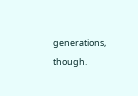generations, though.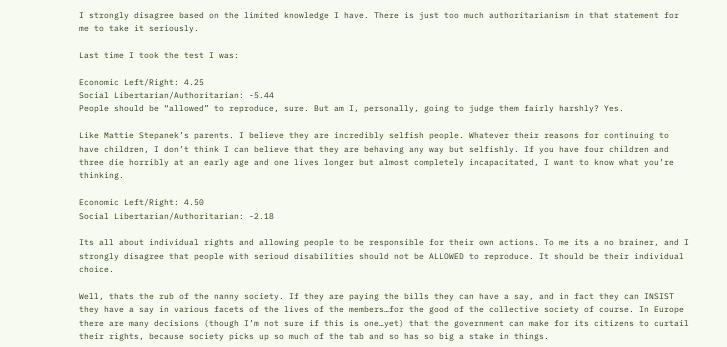I strongly disagree based on the limited knowledge I have. There is just too much authoritarianism in that statement for me to take it seriously.

Last time I took the test I was:

Economic Left/Right: 4.25
Social Libertarian/Authoritarian: -5.44
People should be “allowed” to reproduce, sure. But am I, personally, going to judge them fairly harshly? Yes.

Like Mattie Stepanek’s parents. I believe they are incredibly selfish people. Whatever their reasons for continuing to have children, I don’t think I can believe that they are behaving any way but selfishly. If you have four children and three die horribly at an early age and one lives longer but almost completely incapacitated, I want to know what you’re thinking.

Economic Left/Right: 4.50
Social Libertarian/Authoritarian: -2.18

Its all about individual rights and allowing people to be responsible for their own actions. To me its a no brainer, and I strongly disagree that people with serioud disabilities should not be ALLOWED to reproduce. It should be their individual choice.

Well, thats the rub of the nanny society. If they are paying the bills they can have a say, and in fact they can INSIST they have a say in various facets of the lives of the members…for the good of the collective society of course. In Europe there are many decisions (though I’m not sure if this is one…yet) that the government can make for its citizens to curtail their rights, because society picks up so much of the tab and so has so big a stake in things.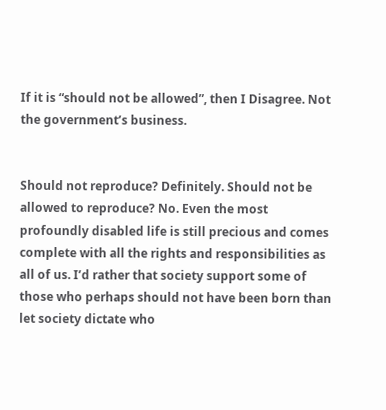If it is “should not be allowed”, then I Disagree. Not the government’s business.


Should not reproduce? Definitely. Should not be allowed to reproduce? No. Even the most profoundly disabled life is still precious and comes complete with all the rights and responsibilities as all of us. I’d rather that society support some of those who perhaps should not have been born than let society dictate who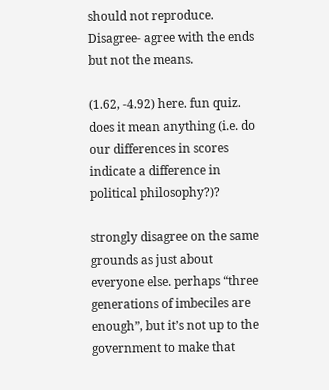should not reproduce. Disagree- agree with the ends but not the means.

(1.62, -4.92) here. fun quiz. does it mean anything (i.e. do our differences in scores indicate a difference in political philosophy?)?

strongly disagree on the same grounds as just about everyone else. perhaps “three generations of imbeciles are enough”, but it’s not up to the government to make that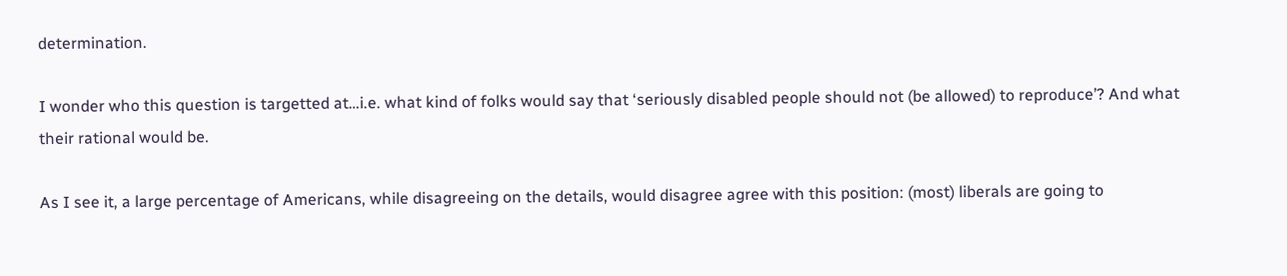determination.

I wonder who this question is targetted at…i.e. what kind of folks would say that ‘seriously disabled people should not (be allowed) to reproduce’? And what their rational would be.

As I see it, a large percentage of Americans, while disagreeing on the details, would disagree agree with this position: (most) liberals are going to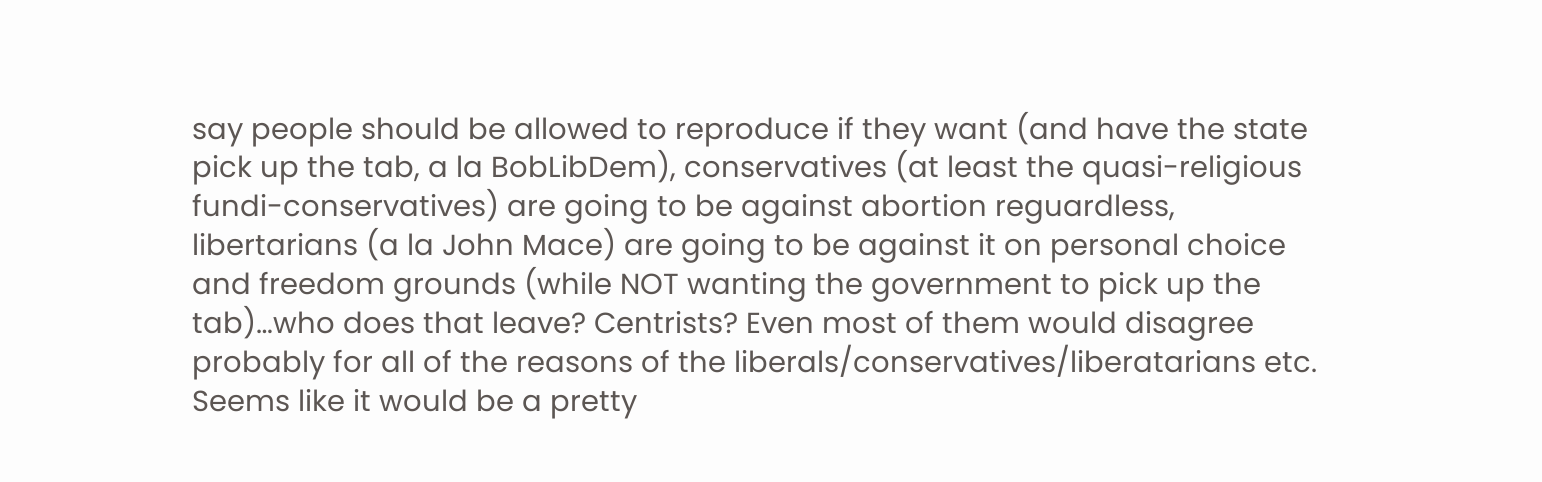say people should be allowed to reproduce if they want (and have the state pick up the tab, a la BobLibDem), conservatives (at least the quasi-religious fundi-conservatives) are going to be against abortion reguardless, libertarians (a la John Mace) are going to be against it on personal choice and freedom grounds (while NOT wanting the government to pick up the tab)…who does that leave? Centrists? Even most of them would disagree probably for all of the reasons of the liberals/conservatives/liberatarians etc. Seems like it would be a pretty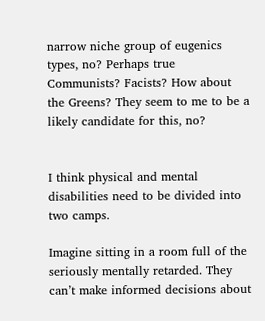narrow niche group of eugenics types, no? Perhaps true Communists? Facists? How about the Greens? They seem to me to be a likely candidate for this, no?


I think physical and mental disabilities need to be divided into two camps.

Imagine sitting in a room full of the seriously mentally retarded. They can’t make informed decisions about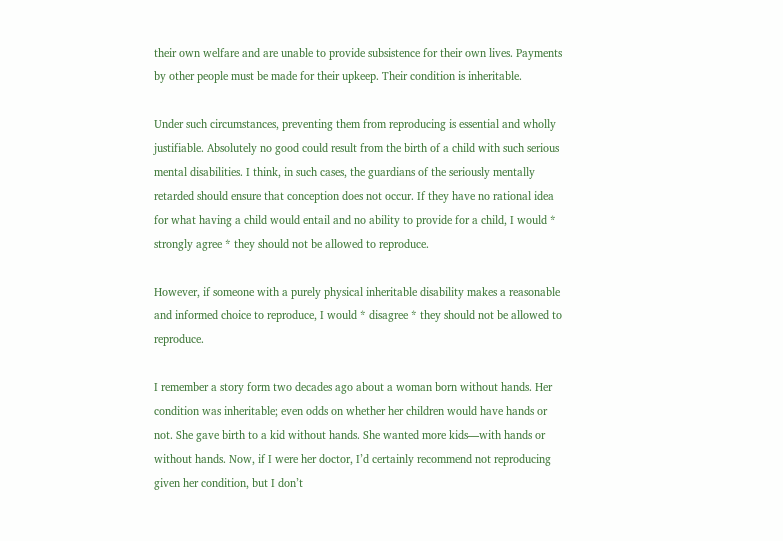their own welfare and are unable to provide subsistence for their own lives. Payments by other people must be made for their upkeep. Their condition is inheritable.

Under such circumstances, preventing them from reproducing is essential and wholly justifiable. Absolutely no good could result from the birth of a child with such serious mental disabilities. I think, in such cases, the guardians of the seriously mentally retarded should ensure that conception does not occur. If they have no rational idea for what having a child would entail and no ability to provide for a child, I would * strongly agree * they should not be allowed to reproduce.

However, if someone with a purely physical inheritable disability makes a reasonable and informed choice to reproduce, I would * disagree * they should not be allowed to reproduce.

I remember a story form two decades ago about a woman born without hands. Her condition was inheritable; even odds on whether her children would have hands or not. She gave birth to a kid without hands. She wanted more kids—with hands or without hands. Now, if I were her doctor, I’d certainly recommend not reproducing given her condition, but I don’t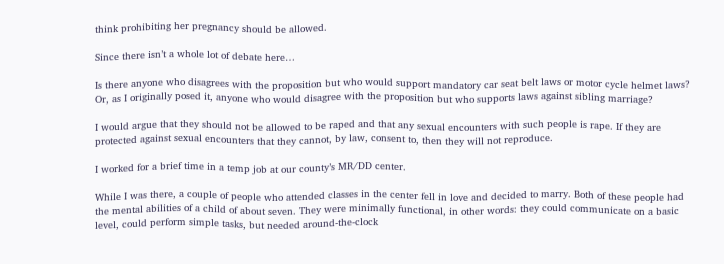think prohibiting her pregnancy should be allowed.

Since there isn’t a whole lot of debate here…

Is there anyone who disagrees with the proposition but who would support mandatory car seat belt laws or motor cycle helmet laws? Or, as I originally posed it, anyone who would disagree with the proposition but who supports laws against sibling marriage?

I would argue that they should not be allowed to be raped and that any sexual encounters with such people is rape. If they are protected against sexual encounters that they cannot, by law, consent to, then they will not reproduce.

I worked for a brief time in a temp job at our county’s MR/DD center.

While I was there, a couple of people who attended classes in the center fell in love and decided to marry. Both of these people had the mental abilities of a child of about seven. They were minimally functional, in other words: they could communicate on a basic level, could perform simple tasks, but needed around-the-clock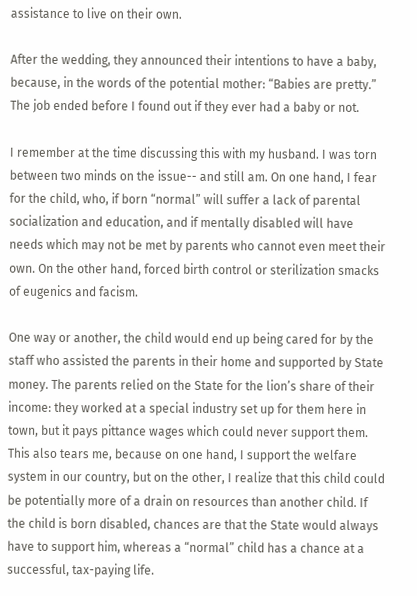assistance to live on their own.

After the wedding, they announced their intentions to have a baby, because, in the words of the potential mother: “Babies are pretty.” The job ended before I found out if they ever had a baby or not.

I remember at the time discussing this with my husband. I was torn between two minds on the issue-- and still am. On one hand, I fear for the child, who, if born “normal” will suffer a lack of parental socialization and education, and if mentally disabled will have needs which may not be met by parents who cannot even meet their own. On the other hand, forced birth control or sterilization smacks of eugenics and facism.

One way or another, the child would end up being cared for by the staff who assisted the parents in their home and supported by State money. The parents relied on the State for the lion’s share of their income: they worked at a special industry set up for them here in town, but it pays pittance wages which could never support them. This also tears me, because on one hand, I support the welfare system in our country, but on the other, I realize that this child could be potentially more of a drain on resources than another child. If the child is born disabled, chances are that the State would always have to support him, whereas a “normal” child has a chance at a successful, tax-paying life.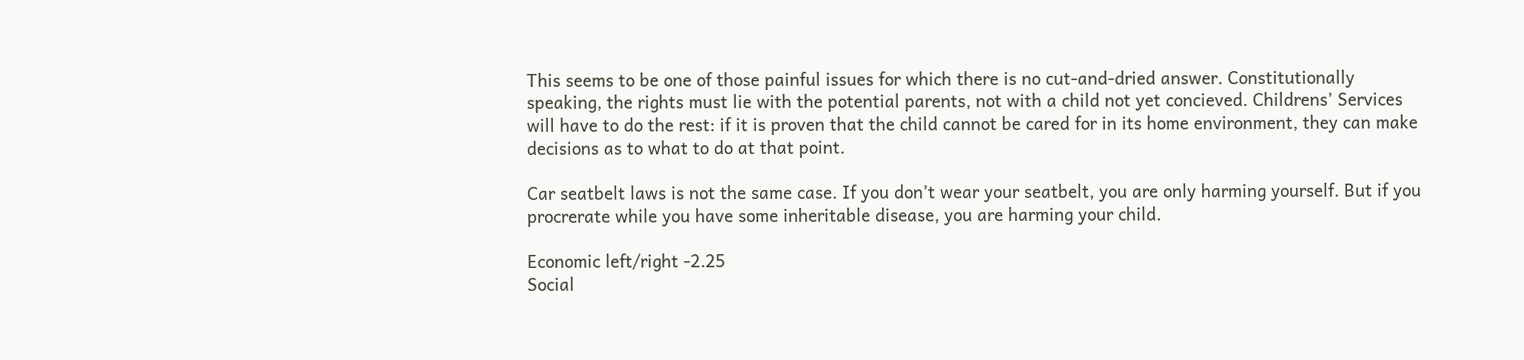This seems to be one of those painful issues for which there is no cut-and-dried answer. Constitutionally speaking, the rights must lie with the potential parents, not with a child not yet concieved. Childrens’ Services will have to do the rest: if it is proven that the child cannot be cared for in its home environment, they can make decisions as to what to do at that point.

Car seatbelt laws is not the same case. If you don’t wear your seatbelt, you are only harming yourself. But if you procrerate while you have some inheritable disease, you are harming your child.

Economic left/right -2.25
Social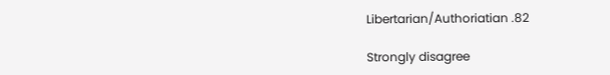Libertarian/Authoriatian .82

Strongly disagree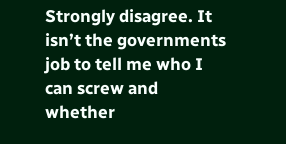Strongly disagree. It isn’t the governments job to tell me who I can screw and whether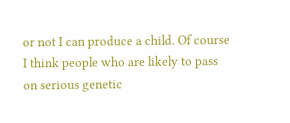or not I can produce a child. Of course I think people who are likely to pass on serious genetic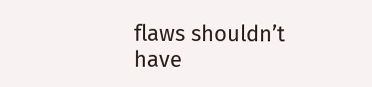flaws shouldn’t have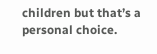children but that’s a personal choice.